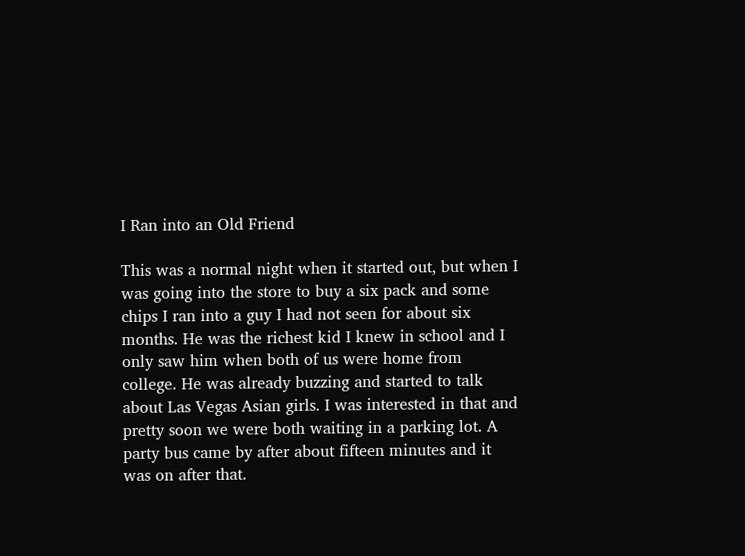I Ran into an Old Friend

This was a normal night when it started out, but when I was going into the store to buy a six pack and some chips I ran into a guy I had not seen for about six months. He was the richest kid I knew in school and I only saw him when both of us were home from college. He was already buzzing and started to talk about Las Vegas Asian girls. I was interested in that and pretty soon we were both waiting in a parking lot. A party bus came by after about fifteen minutes and it was on after that.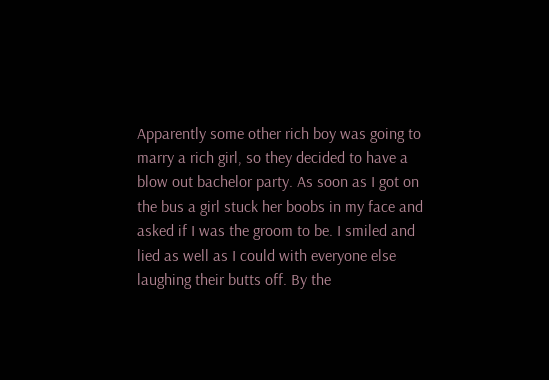Apparently some other rich boy was going to marry a rich girl, so they decided to have a blow out bachelor party. As soon as I got on the bus a girl stuck her boobs in my face and asked if I was the groom to be. I smiled and lied as well as I could with everyone else laughing their butts off. By the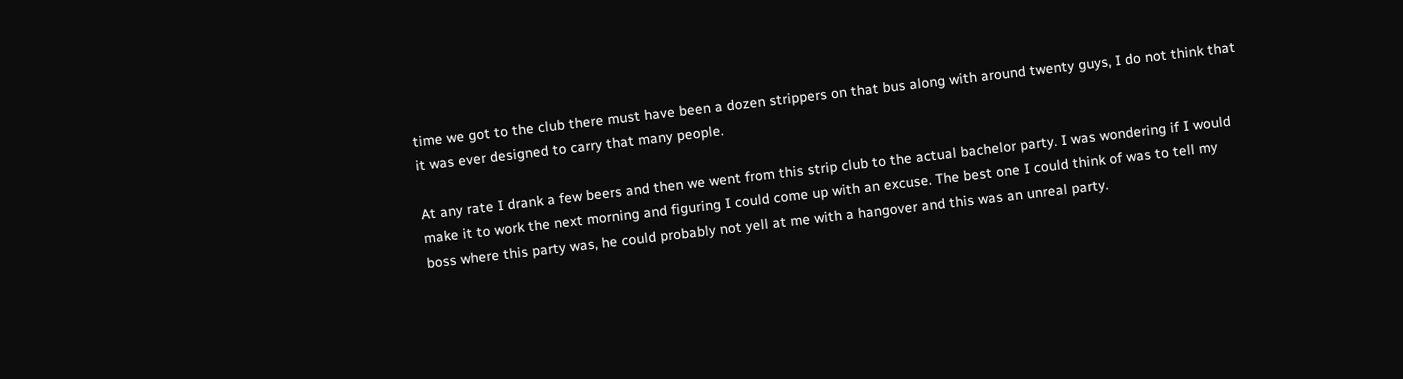time we got to the club there must have been a dozen strippers on that bus along with around twenty guys, I do not think that it was ever designed to carry that many people.

At any rate I drank a few beers and then we went from this strip club to the actual bachelor party. I was wondering if I would make it to work the next morning and figuring I could come up with an excuse. The best one I could think of was to tell my boss where this party was, he could probably not yell at me with a hangover and this was an unreal party.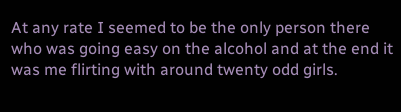At any rate I seemed to be the only person there who was going easy on the alcohol and at the end it was me flirting with around twenty odd girls.